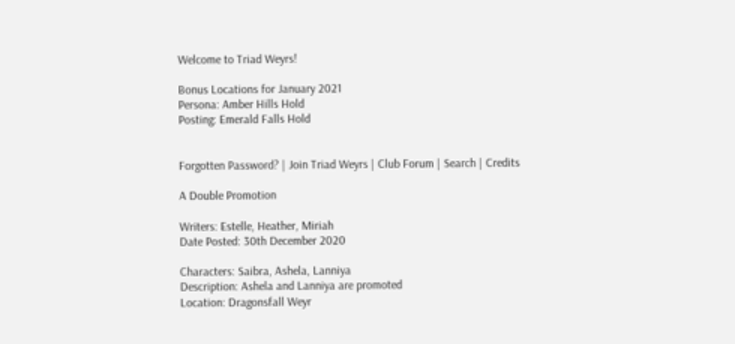Welcome to Triad Weyrs!

Bonus Locations for January 2021
Persona: Amber Hills Hold
Posting: Emerald Falls Hold


Forgotten Password? | Join Triad Weyrs | Club Forum | Search | Credits

A Double Promotion

Writers: Estelle, Heather, Miriah
Date Posted: 30th December 2020

Characters: Saibra, Ashela, Lanniya
Description: Ashela and Lanniya are promoted
Location: Dragonsfall Weyr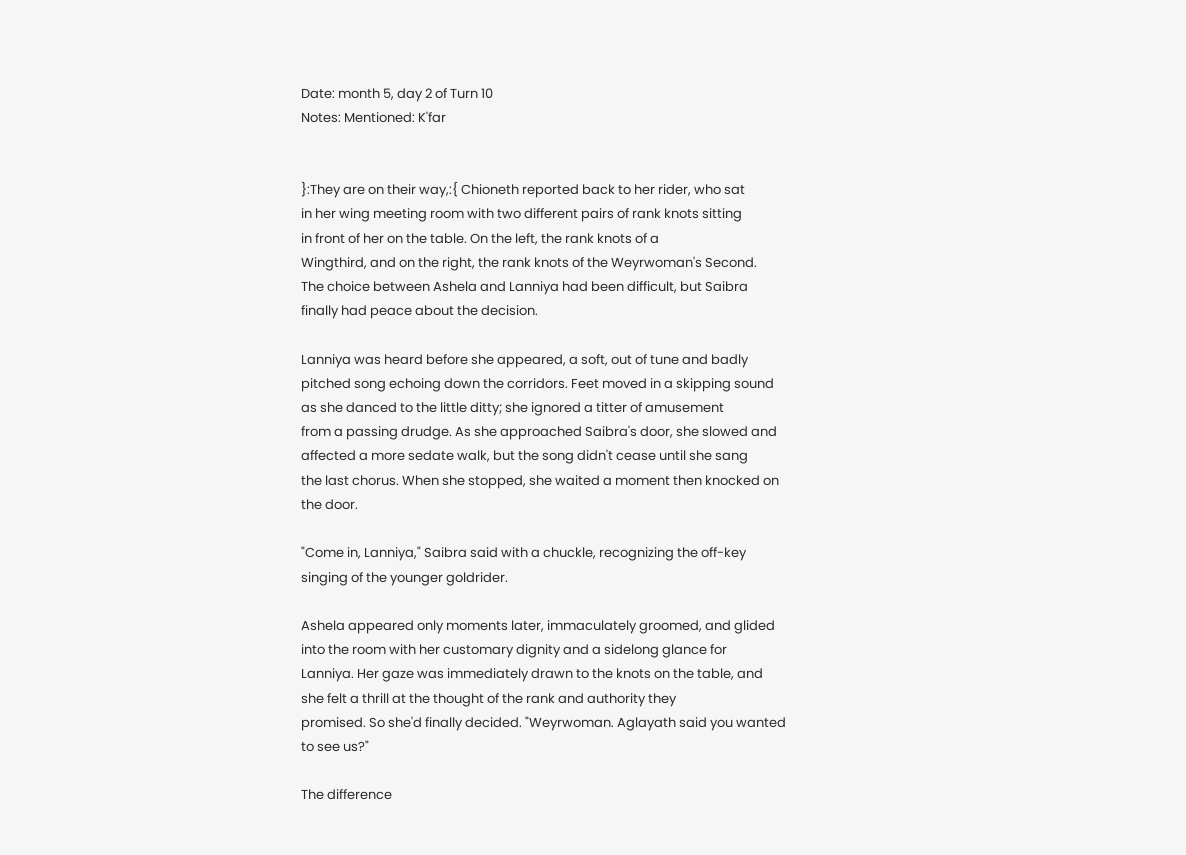Date: month 5, day 2 of Turn 10
Notes: Mentioned: K'far


}:They are on their way,:{ Chioneth reported back to her rider, who sat
in her wing meeting room with two different pairs of rank knots sitting
in front of her on the table. On the left, the rank knots of a
Wingthird, and on the right, the rank knots of the Weyrwoman's Second.
The choice between Ashela and Lanniya had been difficult, but Saibra
finally had peace about the decision.

Lanniya was heard before she appeared, a soft, out of tune and badly
pitched song echoing down the corridors. Feet moved in a skipping sound
as she danced to the little ditty; she ignored a titter of amusement
from a passing drudge. As she approached Saibra's door, she slowed and
affected a more sedate walk, but the song didn't cease until she sang
the last chorus. When she stopped, she waited a moment then knocked on
the door.

"Come in, Lanniya," Saibra said with a chuckle, recognizing the off-key
singing of the younger goldrider.

Ashela appeared only moments later, immaculately groomed, and glided
into the room with her customary dignity and a sidelong glance for
Lanniya. Her gaze was immediately drawn to the knots on the table, and
she felt a thrill at the thought of the rank and authority they
promised. So she'd finally decided. "Weyrwoman. Aglayath said you wanted
to see us?"

The difference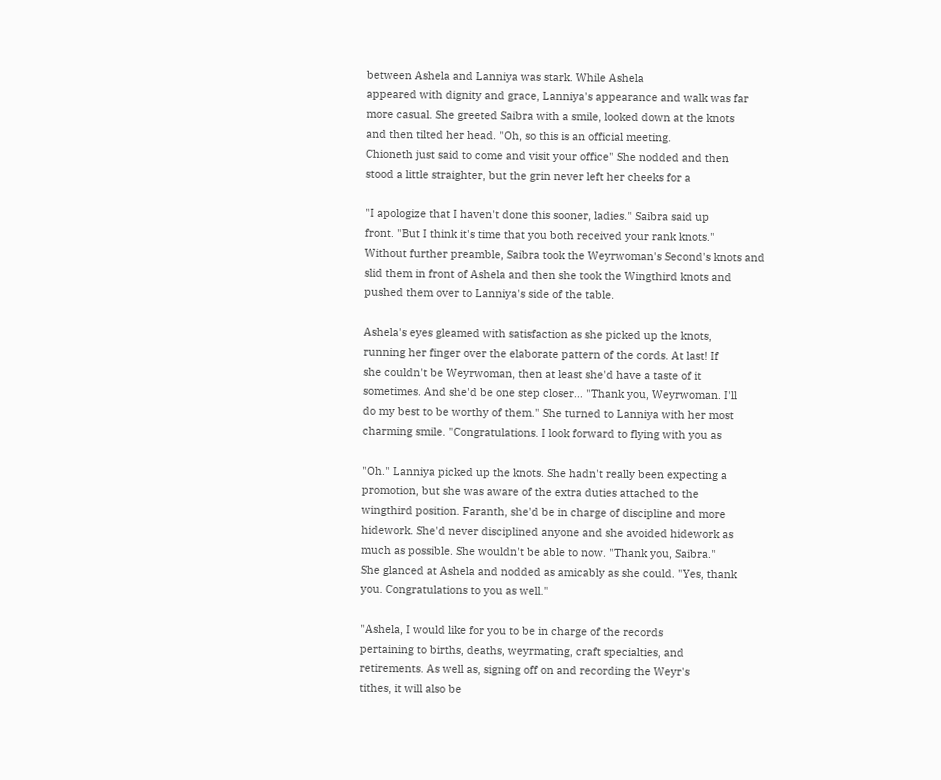between Ashela and Lanniya was stark. While Ashela
appeared with dignity and grace, Lanniya's appearance and walk was far
more casual. She greeted Saibra with a smile, looked down at the knots
and then tilted her head. "Oh, so this is an official meeting.
Chioneth just said to come and visit your office" She nodded and then
stood a little straighter, but the grin never left her cheeks for a

"I apologize that I haven't done this sooner, ladies." Saibra said up
front. "But I think it's time that you both received your rank knots."
Without further preamble, Saibra took the Weyrwoman's Second's knots and
slid them in front of Ashela and then she took the Wingthird knots and
pushed them over to Lanniya's side of the table.

Ashela's eyes gleamed with satisfaction as she picked up the knots,
running her finger over the elaborate pattern of the cords. At last! If
she couldn't be Weyrwoman, then at least she'd have a taste of it
sometimes. And she'd be one step closer... "Thank you, Weyrwoman. I'll
do my best to be worthy of them." She turned to Lanniya with her most
charming smile. "Congratulations. I look forward to flying with you as

"Oh." Lanniya picked up the knots. She hadn't really been expecting a
promotion, but she was aware of the extra duties attached to the
wingthird position. Faranth, she'd be in charge of discipline and more
hidework. She'd never disciplined anyone and she avoided hidework as
much as possible. She wouldn't be able to now. "Thank you, Saibra."
She glanced at Ashela and nodded as amicably as she could. "Yes, thank
you. Congratulations to you as well."

"Ashela, I would like for you to be in charge of the records
pertaining to births, deaths, weyrmating, craft specialties, and
retirements. As well as, signing off on and recording the Weyr's
tithes, it will also be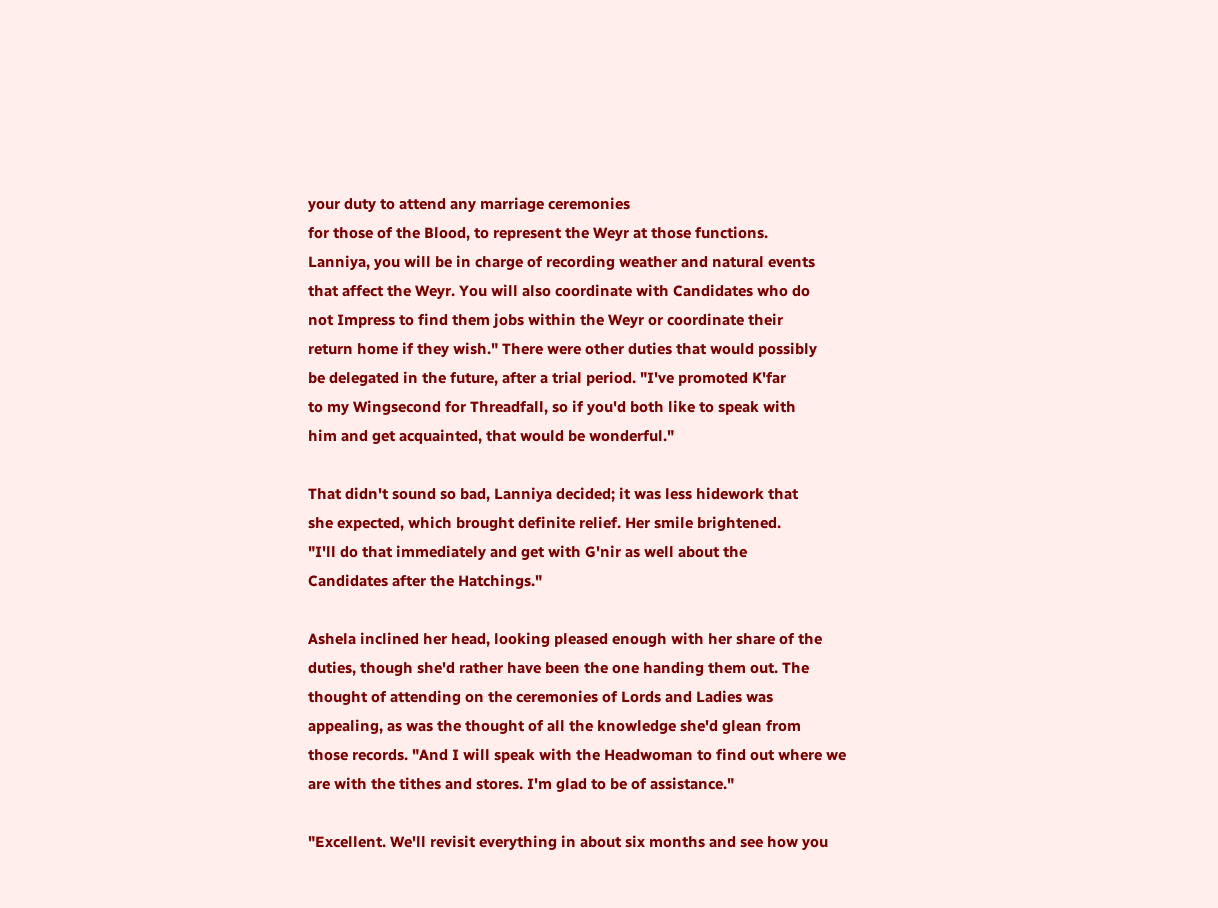your duty to attend any marriage ceremonies
for those of the Blood, to represent the Weyr at those functions.
Lanniya, you will be in charge of recording weather and natural events
that affect the Weyr. You will also coordinate with Candidates who do
not Impress to find them jobs within the Weyr or coordinate their
return home if they wish." There were other duties that would possibly
be delegated in the future, after a trial period. "I've promoted K'far
to my Wingsecond for Threadfall, so if you'd both like to speak with
him and get acquainted, that would be wonderful."

That didn't sound so bad, Lanniya decided; it was less hidework that
she expected, which brought definite relief. Her smile brightened.
"I'll do that immediately and get with G'nir as well about the
Candidates after the Hatchings."

Ashela inclined her head, looking pleased enough with her share of the
duties, though she'd rather have been the one handing them out. The
thought of attending on the ceremonies of Lords and Ladies was
appealing, as was the thought of all the knowledge she'd glean from
those records. "And I will speak with the Headwoman to find out where we
are with the tithes and stores. I'm glad to be of assistance."

"Excellent. We'll revisit everything in about six months and see how you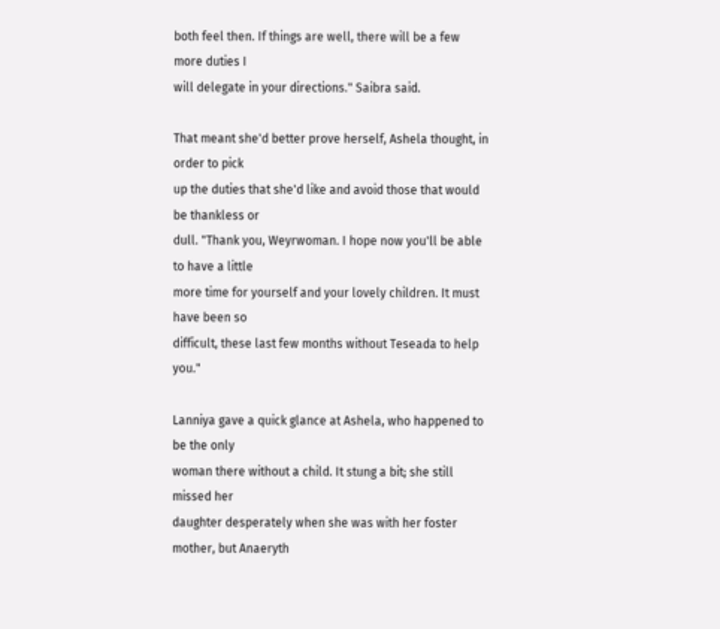both feel then. If things are well, there will be a few more duties I
will delegate in your directions." Saibra said.

That meant she'd better prove herself, Ashela thought, in order to pick
up the duties that she'd like and avoid those that would be thankless or
dull. "Thank you, Weyrwoman. I hope now you'll be able to have a little
more time for yourself and your lovely children. It must have been so
difficult, these last few months without Teseada to help you."

Lanniya gave a quick glance at Ashela, who happened to be the only
woman there without a child. It stung a bit; she still missed her
daughter desperately when she was with her foster mother, but Anaeryth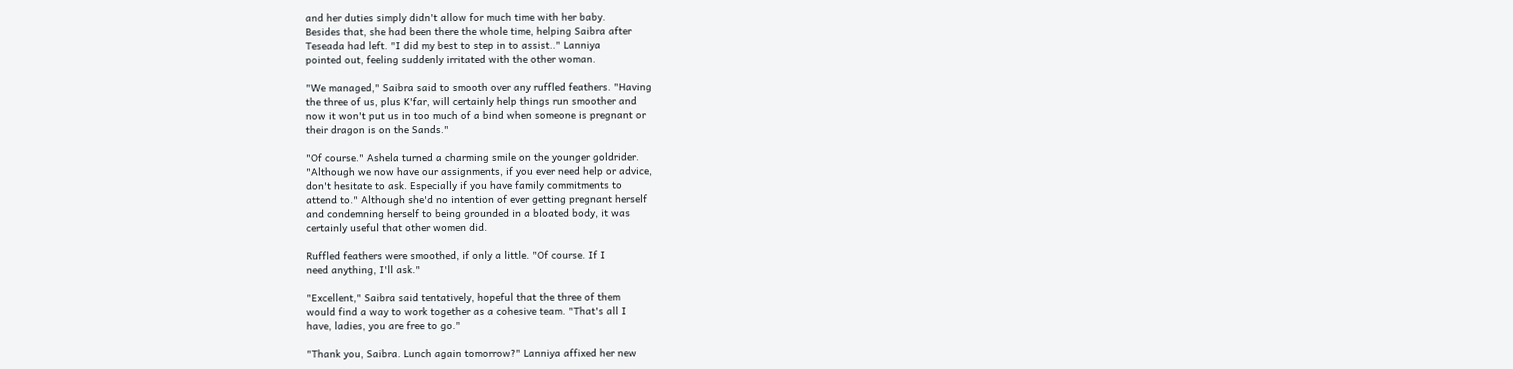and her duties simply didn't allow for much time with her baby.
Besides that, she had been there the whole time, helping Saibra after
Teseada had left. "I did my best to step in to assist.." Lanniya
pointed out, feeling suddenly irritated with the other woman.

"We managed," Saibra said to smooth over any ruffled feathers. "Having
the three of us, plus K'far, will certainly help things run smoother and
now it won't put us in too much of a bind when someone is pregnant or
their dragon is on the Sands."

"Of course." Ashela turned a charming smile on the younger goldrider.
"Although we now have our assignments, if you ever need help or advice,
don't hesitate to ask. Especially if you have family commitments to
attend to." Although she'd no intention of ever getting pregnant herself
and condemning herself to being grounded in a bloated body, it was
certainly useful that other women did.

Ruffled feathers were smoothed, if only a little. "Of course. If I
need anything, I'll ask."

"Excellent," Saibra said tentatively, hopeful that the three of them
would find a way to work together as a cohesive team. "That's all I
have, ladies, you are free to go."

"Thank you, Saibra. Lunch again tomorrow?" Lanniya affixed her new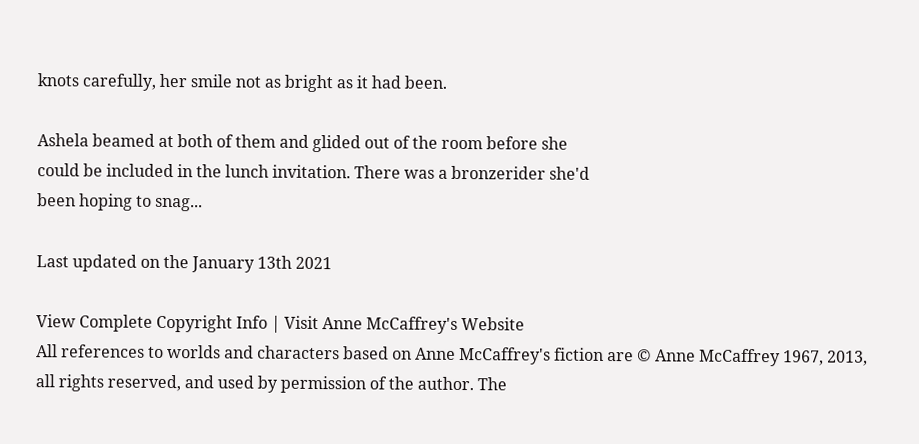knots carefully, her smile not as bright as it had been.

Ashela beamed at both of them and glided out of the room before she
could be included in the lunch invitation. There was a bronzerider she'd
been hoping to snag...

Last updated on the January 13th 2021

View Complete Copyright Info | Visit Anne McCaffrey's Website
All references to worlds and characters based on Anne McCaffrey's fiction are © Anne McCaffrey 1967, 2013, all rights reserved, and used by permission of the author. The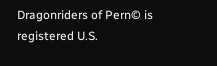Dragonriders of Pern© is registered U.S.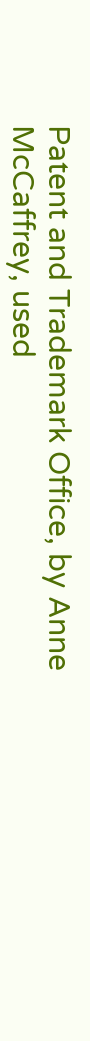Patent and Trademark Office, by Anne McCaffrey, used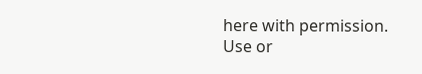here with permission. Use or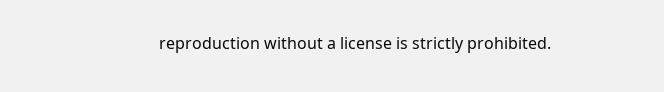reproduction without a license is strictly prohibited.